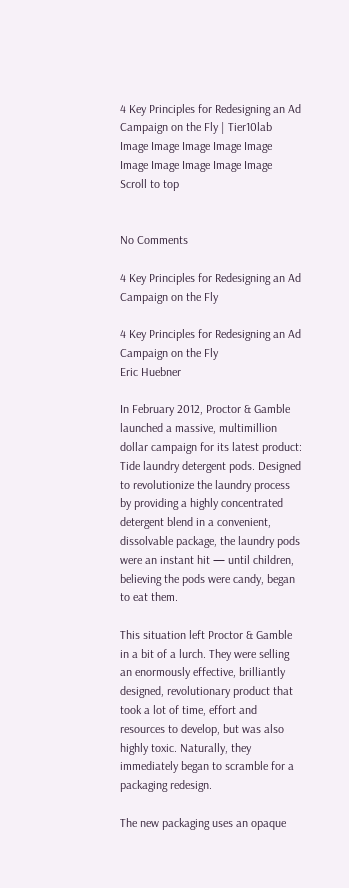4 Key Principles for Redesigning an Ad Campaign on the Fly | Tier10lab
Image Image Image Image Image Image Image Image Image Image
Scroll to top


No Comments

4 Key Principles for Redesigning an Ad Campaign on the Fly

4 Key Principles for Redesigning an Ad Campaign on the Fly
Eric Huebner

In February 2012, Proctor & Gamble launched a massive, multimillion dollar campaign for its latest product: Tide laundry detergent pods. Designed to revolutionize the laundry process by providing a highly concentrated detergent blend in a convenient, dissolvable package, the laundry pods were an instant hit — until children, believing the pods were candy, began to eat them.

This situation left Proctor & Gamble in a bit of a lurch. They were selling an enormously effective, brilliantly designed, revolutionary product that took a lot of time, effort and resources to develop, but was also highly toxic. Naturally, they immediately began to scramble for a packaging redesign.

The new packaging uses an opaque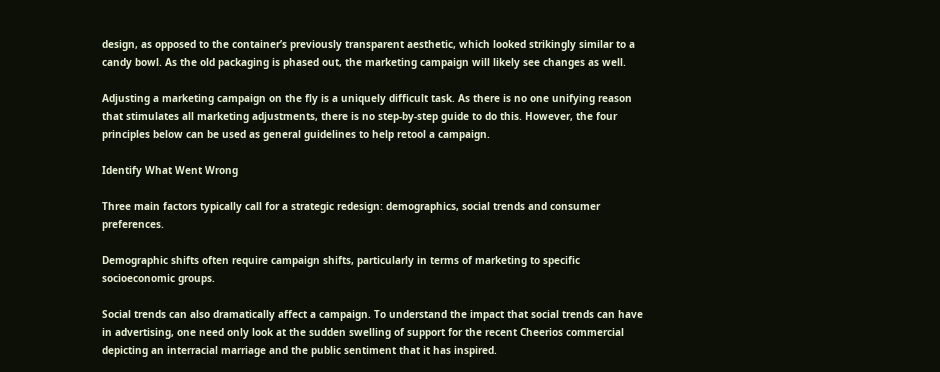design, as opposed to the container’s previously transparent aesthetic, which looked strikingly similar to a candy bowl. As the old packaging is phased out, the marketing campaign will likely see changes as well.

Adjusting a marketing campaign on the fly is a uniquely difficult task. As there is no one unifying reason that stimulates all marketing adjustments, there is no step-by-step guide to do this. However, the four principles below can be used as general guidelines to help retool a campaign.

Identify What Went Wrong

Three main factors typically call for a strategic redesign: demographics, social trends and consumer preferences.

Demographic shifts often require campaign shifts, particularly in terms of marketing to specific socioeconomic groups.

Social trends can also dramatically affect a campaign. To understand the impact that social trends can have in advertising, one need only look at the sudden swelling of support for the recent Cheerios commercial depicting an interracial marriage and the public sentiment that it has inspired.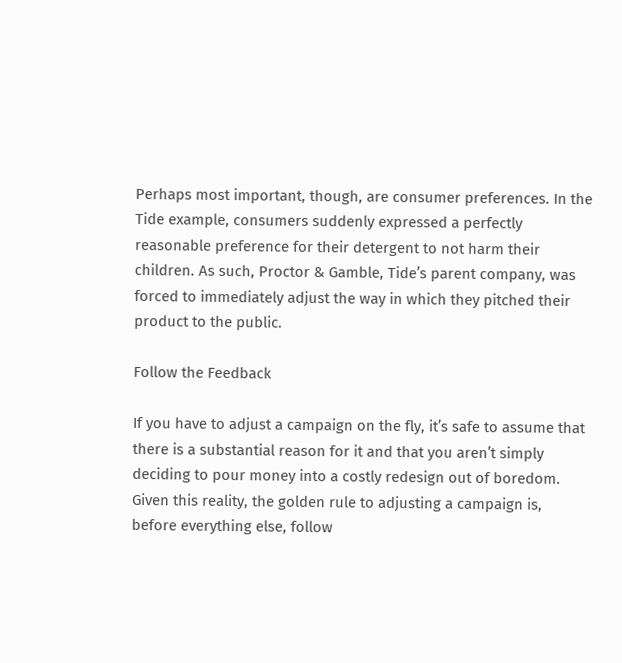Perhaps most important, though, are consumer preferences. In the Tide example, consumers suddenly expressed a perfectly reasonable preference for their detergent to not harm their children. As such, Proctor & Gamble, Tide’s parent company, was forced to immediately adjust the way in which they pitched their product to the public.

Follow the Feedback

If you have to adjust a campaign on the fly, it’s safe to assume that there is a substantial reason for it and that you aren’t simply deciding to pour money into a costly redesign out of boredom. Given this reality, the golden rule to adjusting a campaign is, before everything else, follow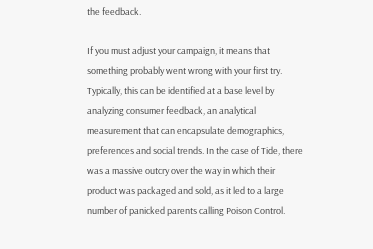the feedback.

If you must adjust your campaign, it means that something probably went wrong with your first try. Typically, this can be identified at a base level by analyzing consumer feedback, an analytical measurement that can encapsulate demographics, preferences and social trends. In the case of Tide, there was a massive outcry over the way in which their product was packaged and sold, as it led to a large number of panicked parents calling Poison Control.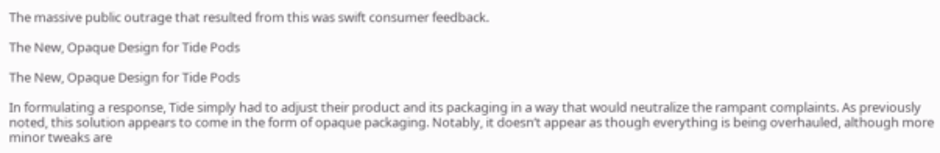The massive public outrage that resulted from this was swift consumer feedback.

The New, Opaque Design for Tide Pods

The New, Opaque Design for Tide Pods

In formulating a response, Tide simply had to adjust their product and its packaging in a way that would neutralize the rampant complaints. As previously noted, this solution appears to come in the form of opaque packaging. Notably, it doesn’t appear as though everything is being overhauled, although more minor tweaks are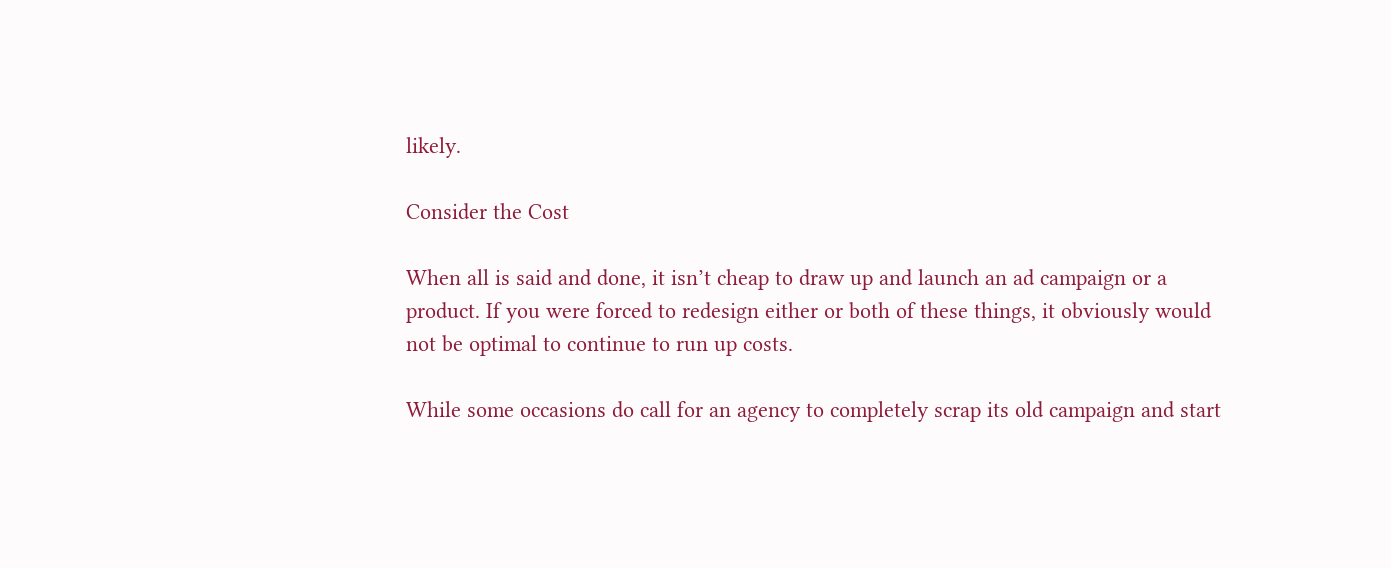likely.

Consider the Cost

When all is said and done, it isn’t cheap to draw up and launch an ad campaign or a product. If you were forced to redesign either or both of these things, it obviously would not be optimal to continue to run up costs.

While some occasions do call for an agency to completely scrap its old campaign and start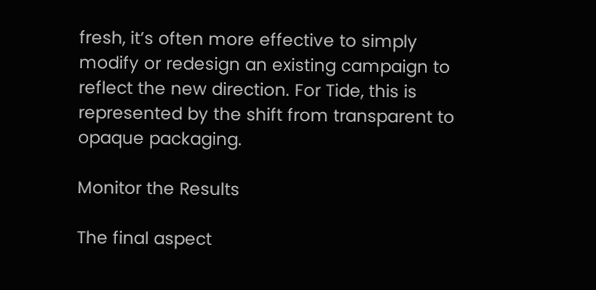fresh, it’s often more effective to simply modify or redesign an existing campaign to reflect the new direction. For Tide, this is represented by the shift from transparent to opaque packaging.

Monitor the Results

The final aspect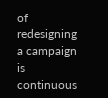of redesigning a campaign is continuous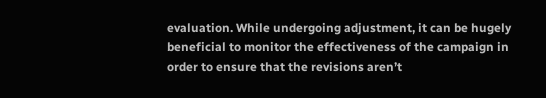evaluation. While undergoing adjustment, it can be hugely beneficial to monitor the effectiveness of the campaign in order to ensure that the revisions aren’t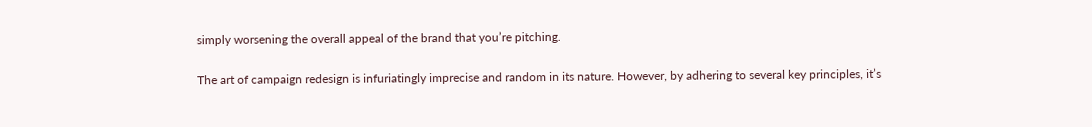simply worsening the overall appeal of the brand that you’re pitching.

The art of campaign redesign is infuriatingly imprecise and random in its nature. However, by adhering to several key principles, it’s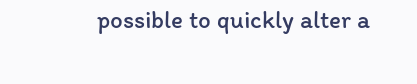possible to quickly alter a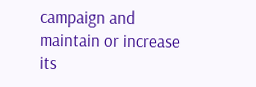campaign and maintain or increase its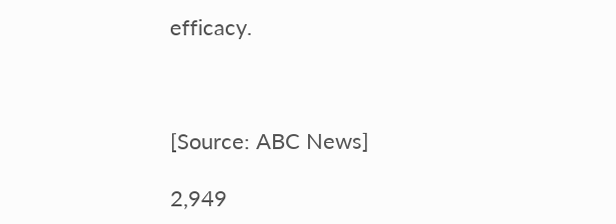efficacy.



[Source: ABC News]

2,949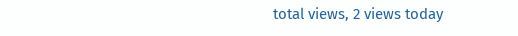total views, 2 views today